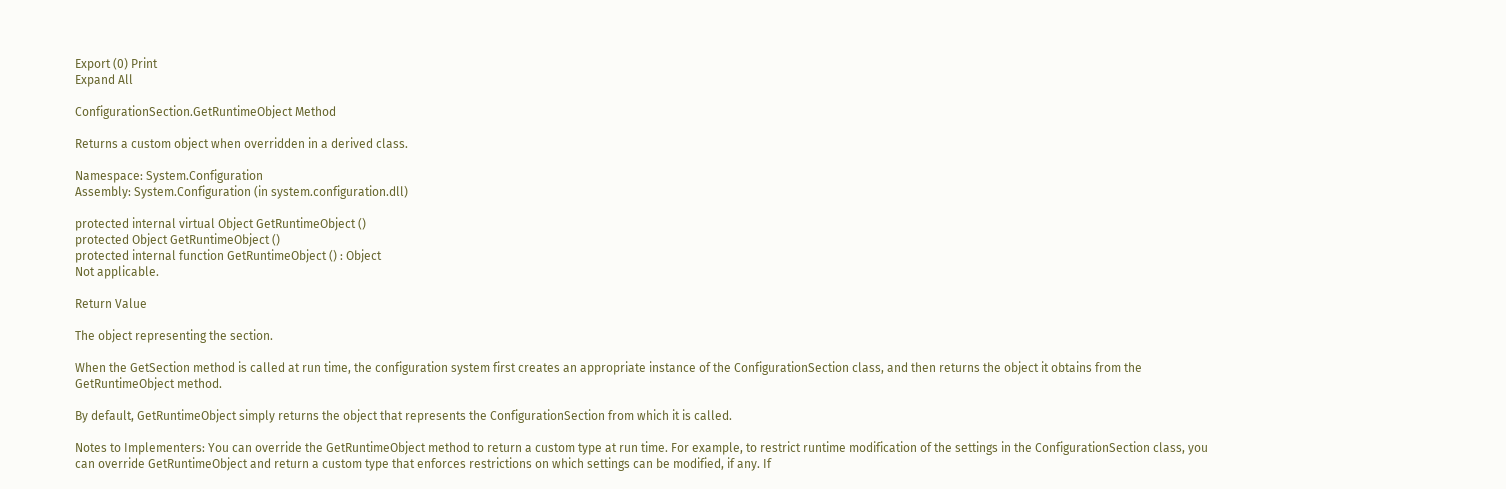Export (0) Print
Expand All

ConfigurationSection.GetRuntimeObject Method

Returns a custom object when overridden in a derived class.

Namespace: System.Configuration
Assembly: System.Configuration (in system.configuration.dll)

protected internal virtual Object GetRuntimeObject ()
protected Object GetRuntimeObject ()
protected internal function GetRuntimeObject () : Object
Not applicable.

Return Value

The object representing the section.

When the GetSection method is called at run time, the configuration system first creates an appropriate instance of the ConfigurationSection class, and then returns the object it obtains from the GetRuntimeObject method.

By default, GetRuntimeObject simply returns the object that represents the ConfigurationSection from which it is called.

Notes to Implementers: You can override the GetRuntimeObject method to return a custom type at run time. For example, to restrict runtime modification of the settings in the ConfigurationSection class, you can override GetRuntimeObject and return a custom type that enforces restrictions on which settings can be modified, if any. If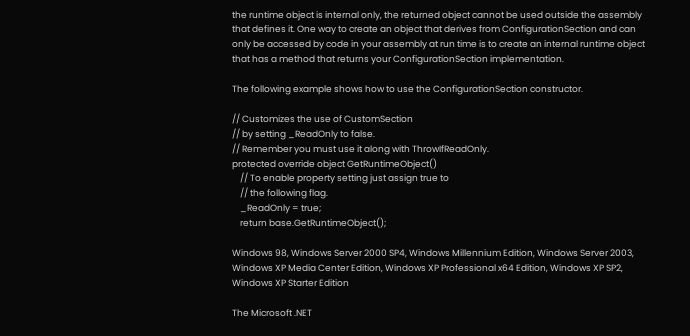the runtime object is internal only, the returned object cannot be used outside the assembly that defines it. One way to create an object that derives from ConfigurationSection and can only be accessed by code in your assembly at run time is to create an internal runtime object that has a method that returns your ConfigurationSection implementation.

The following example shows how to use the ConfigurationSection constructor.

// Customizes the use of CustomSection
// by setting _ReadOnly to false.
// Remember you must use it along with ThrowIfReadOnly.
protected override object GetRuntimeObject()
    // To enable property setting just assign true to
    // the following flag.
    _ReadOnly = true;
    return base.GetRuntimeObject();

Windows 98, Windows Server 2000 SP4, Windows Millennium Edition, Windows Server 2003, Windows XP Media Center Edition, Windows XP Professional x64 Edition, Windows XP SP2, Windows XP Starter Edition

The Microsoft .NET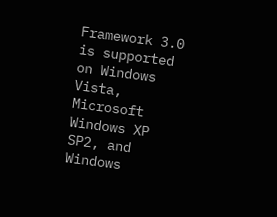Framework 3.0 is supported on Windows Vista, Microsoft Windows XP SP2, and Windows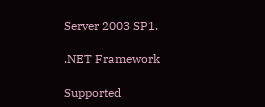Server 2003 SP1.

.NET Framework

Supported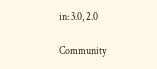in: 3.0, 2.0

Community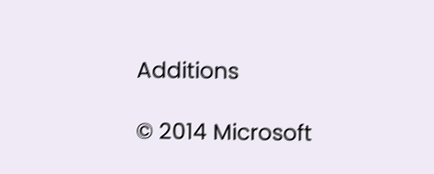Additions

© 2014 Microsoft